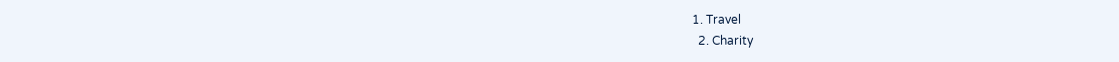1. Travel
  2. Charity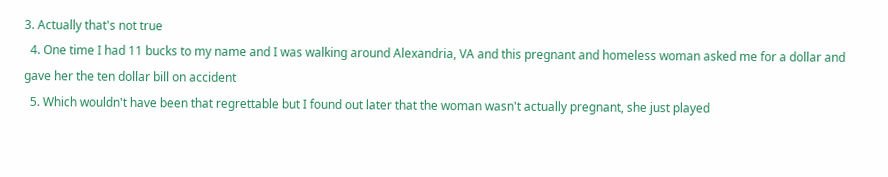3. Actually that's not true
  4. One time I had 11 bucks to my name and I was walking around Alexandria, VA and this pregnant and homeless woman asked me for a dollar and gave her the ten dollar bill on accident
  5. Which wouldn't have been that regrettable but I found out later that the woman wasn't actually pregnant, she just played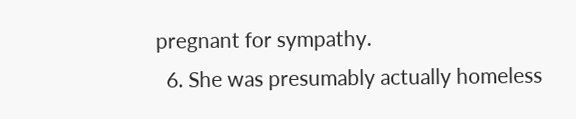pregnant for sympathy.
  6. She was presumably actually homeless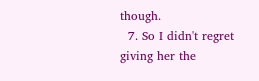though.
  7. So I didn't regret giving her the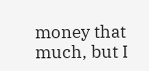money that much, but I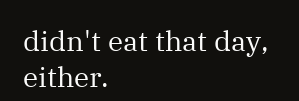didn't eat that day, either.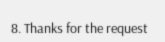8. Thanks for the request